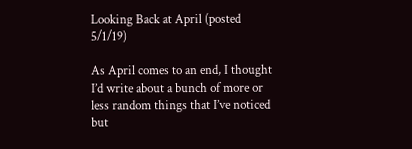Looking Back at April (posted 5/1/19)

As April comes to an end, I thought I’d write about a bunch of more or less random things that I’ve noticed but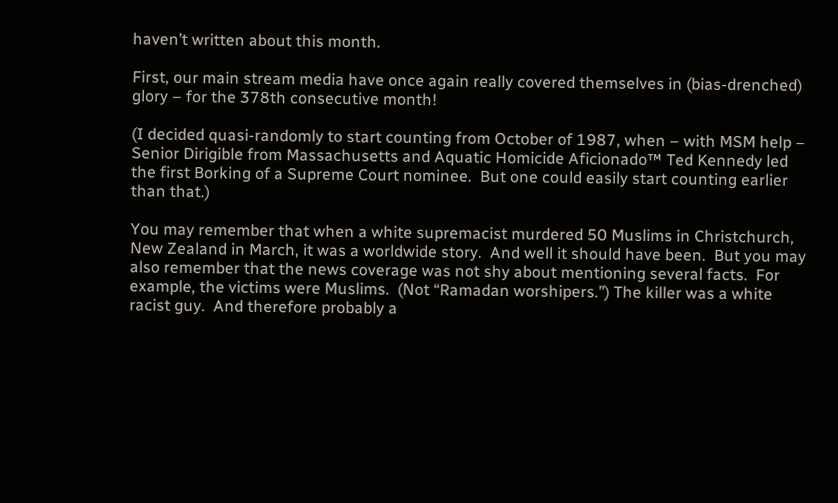haven’t written about this month.

First, our main stream media have once again really covered themselves in (bias-drenched) glory – for the 378th consecutive month!

(I decided quasi-randomly to start counting from October of 1987, when – with MSM help – Senior Dirigible from Massachusetts and Aquatic Homicide Aficionado™ Ted Kennedy led the first Borking of a Supreme Court nominee.  But one could easily start counting earlier than that.)

You may remember that when a white supremacist murdered 50 Muslims in Christchurch, New Zealand in March, it was a worldwide story.  And well it should have been.  But you may also remember that the news coverage was not shy about mentioning several facts.  For example, the victims were Muslims.  (Not “Ramadan worshipers.”) The killer was a white racist guy.  And therefore probably a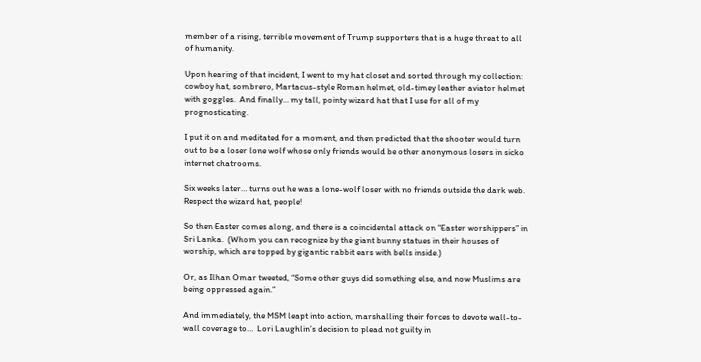member of a rising, terrible movement of Trump supporters that is a huge threat to all of humanity.

Upon hearing of that incident, I went to my hat closet and sorted through my collection: cowboy hat, sombrero, Martacus-style Roman helmet, old-timey leather aviator helmet with goggles.  And finally… my tall, pointy wizard hat that I use for all of my prognosticating.

I put it on and meditated for a moment, and then predicted that the shooter would turn out to be a loser lone wolf whose only friends would be other anonymous losers in sicko internet chatrooms.

Six weeks later… turns out he was a lone-wolf loser with no friends outside the dark web.  Respect the wizard hat, people!

So then Easter comes along, and there is a coincidental attack on “Easter worshippers” in Sri Lanka.  (Whom you can recognize by the giant bunny statues in their houses of worship, which are topped by gigantic rabbit ears with bells inside.)

Or, as Ilhan Omar tweeted, “Some other guys did something else, and now Muslims are being oppressed again.”

And immediately, the MSM leapt into action, marshalling their forces to devote wall-to-wall coverage to…  Lori Laughlin’s decision to plead not guilty in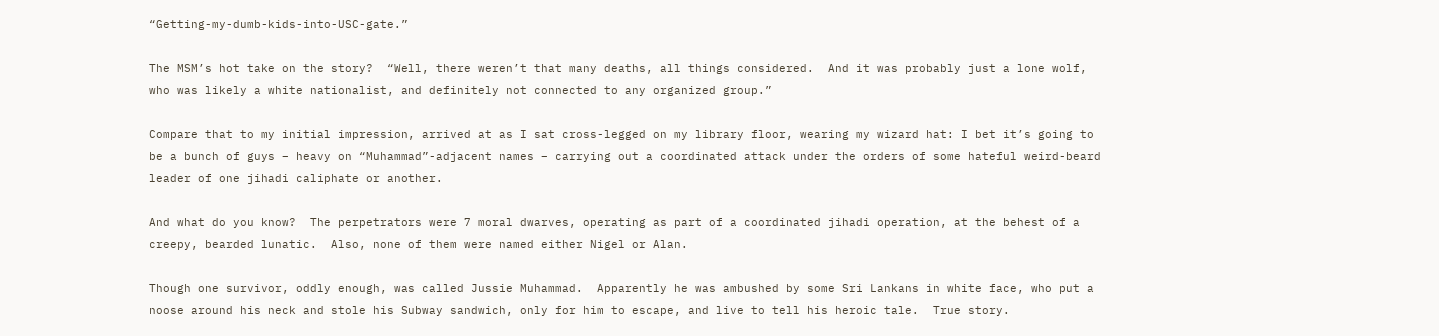“Getting-my-dumb-kids-into-USC-gate.”

The MSM’s hot take on the story?  “Well, there weren’t that many deaths, all things considered.  And it was probably just a lone wolf, who was likely a white nationalist, and definitely not connected to any organized group.”

Compare that to my initial impression, arrived at as I sat cross-legged on my library floor, wearing my wizard hat: I bet it’s going to be a bunch of guys – heavy on “Muhammad”-adjacent names – carrying out a coordinated attack under the orders of some hateful weird-beard leader of one jihadi caliphate or another.

And what do you know?  The perpetrators were 7 moral dwarves, operating as part of a coordinated jihadi operation, at the behest of a creepy, bearded lunatic.  Also, none of them were named either Nigel or Alan.

Though one survivor, oddly enough, was called Jussie Muhammad.  Apparently he was ambushed by some Sri Lankans in white face, who put a noose around his neck and stole his Subway sandwich, only for him to escape, and live to tell his heroic tale.  True story.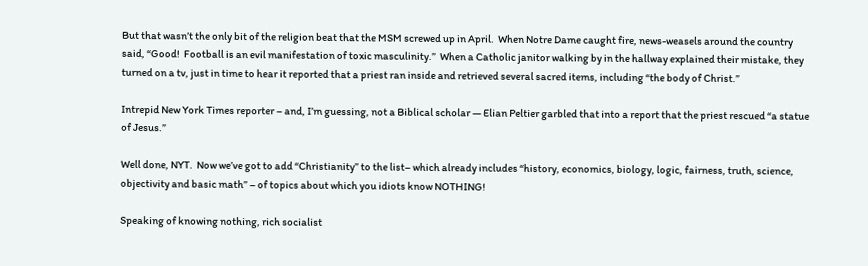But that wasn’t the only bit of the religion beat that the MSM screwed up in April.  When Notre Dame caught fire, news-weasels around the country said, “Good!  Football is an evil manifestation of toxic masculinity.”  When a Catholic janitor walking by in the hallway explained their mistake, they turned on a tv, just in time to hear it reported that a priest ran inside and retrieved several sacred items, including “the body of Christ.”

Intrepid New York Times reporter – and, I’m guessing, not a Biblical scholar — Elian Peltier garbled that into a report that the priest rescued “a statue of Jesus.”

Well done, NYT.  Now we’ve got to add “Christianity” to the list– which already includes “history, economics, biology, logic, fairness, truth, science, objectivity and basic math” – of topics about which you idiots know NOTHING!

Speaking of knowing nothing, rich socialist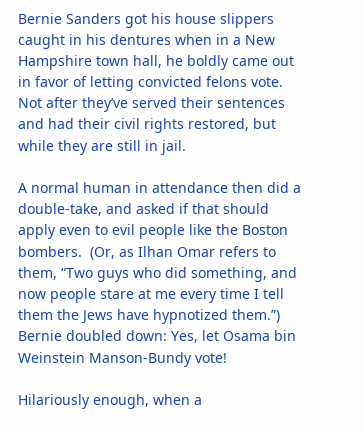Bernie Sanders got his house slippers caught in his dentures when in a New Hampshire town hall, he boldly came out in favor of letting convicted felons vote.  Not after they’ve served their sentences and had their civil rights restored, but while they are still in jail.

A normal human in attendance then did a double-take, and asked if that should apply even to evil people like the Boston bombers.  (Or, as Ilhan Omar refers to them, “Two guys who did something, and now people stare at me every time I tell them the Jews have hypnotized them.”) Bernie doubled down: Yes, let Osama bin Weinstein Manson-Bundy vote!

Hilariously enough, when a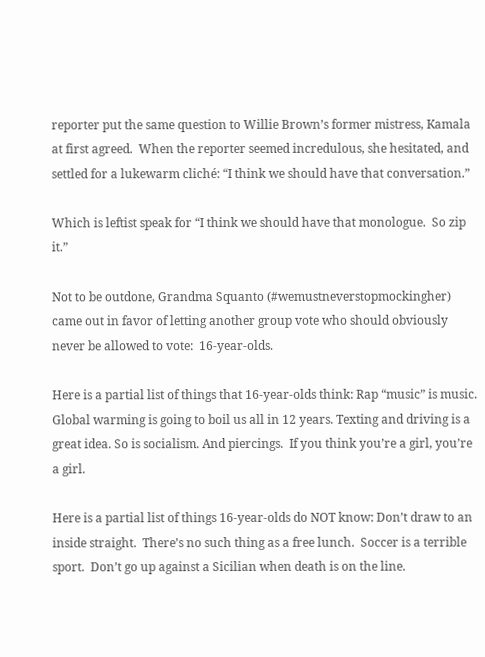reporter put the same question to Willie Brown’s former mistress, Kamala at first agreed.  When the reporter seemed incredulous, she hesitated, and settled for a lukewarm cliché: “I think we should have that conversation.”

Which is leftist speak for “I think we should have that monologue.  So zip it.”

Not to be outdone, Grandma Squanto (#wemustneverstopmockingher) came out in favor of letting another group vote who should obviously never be allowed to vote:  16-year-olds.

Here is a partial list of things that 16-year-olds think: Rap “music” is music.  Global warming is going to boil us all in 12 years. Texting and driving is a great idea. So is socialism. And piercings.  If you think you’re a girl, you’re a girl.

Here is a partial list of things 16-year-olds do NOT know: Don’t draw to an inside straight.  There’s no such thing as a free lunch.  Soccer is a terrible sport.  Don’t go up against a Sicilian when death is on the line.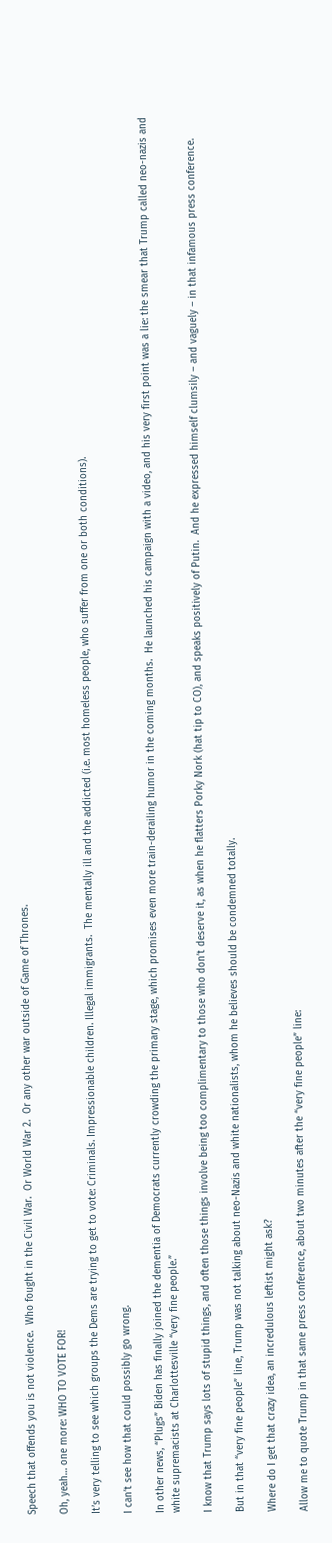Speech that offends you is not violence.  Who fought in the Civil War.  Or World War 2.  Or any other war outside of Game of Thrones.

Oh, yeah… one more: WHO TO VOTE FOR!

It’s very telling to see which groups the Dems are trying to get to vote: Criminals. Impressionable children. Illegal immigrants.  The mentally ill and the addicted (i.e. most homeless people, who suffer from one or both conditions).

I can’t see how that could possibly go wrong.

In other news, “Plugs” Biden has finally joined the dementia of Democrats currently crowding the primary stage, which promises even more train-derailing humor in the coming months.  He launched his campaign with a video, and his very first point was a lie: the smear that Trump called neo-nazis and white supremacists at Charlottesville “very fine people.”

I know that Trump says lots of stupid things, and often those things involve being too complimentary to those who don’t deserve it, as when he flatters Porky Nork (hat tip to CO), and speaks positively of Putin.  And he expressed himself clumsily – and vaguely – in that infamous press conference.

But in that “very fine people” line, Trump was not talking about neo-Nazis and white nationalists, whom he believes should be condemned totally.

Where do I get that crazy idea, an incredulous leftist might ask?

Allow me to quote Trump in that same press conference, about two minutes after the “very fine people” line: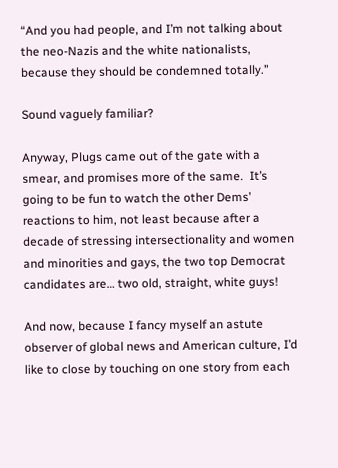“And you had people, and I’m not talking about the neo-Nazis and the white nationalists, because they should be condemned totally.”

Sound vaguely familiar?

Anyway, Plugs came out of the gate with a smear, and promises more of the same.  It’s going to be fun to watch the other Dems’ reactions to him, not least because after a decade of stressing intersectionality and women and minorities and gays, the two top Democrat candidates are… two old, straight, white guys!

And now, because I fancy myself an astute observer of global news and American culture, I’d like to close by touching on one story from each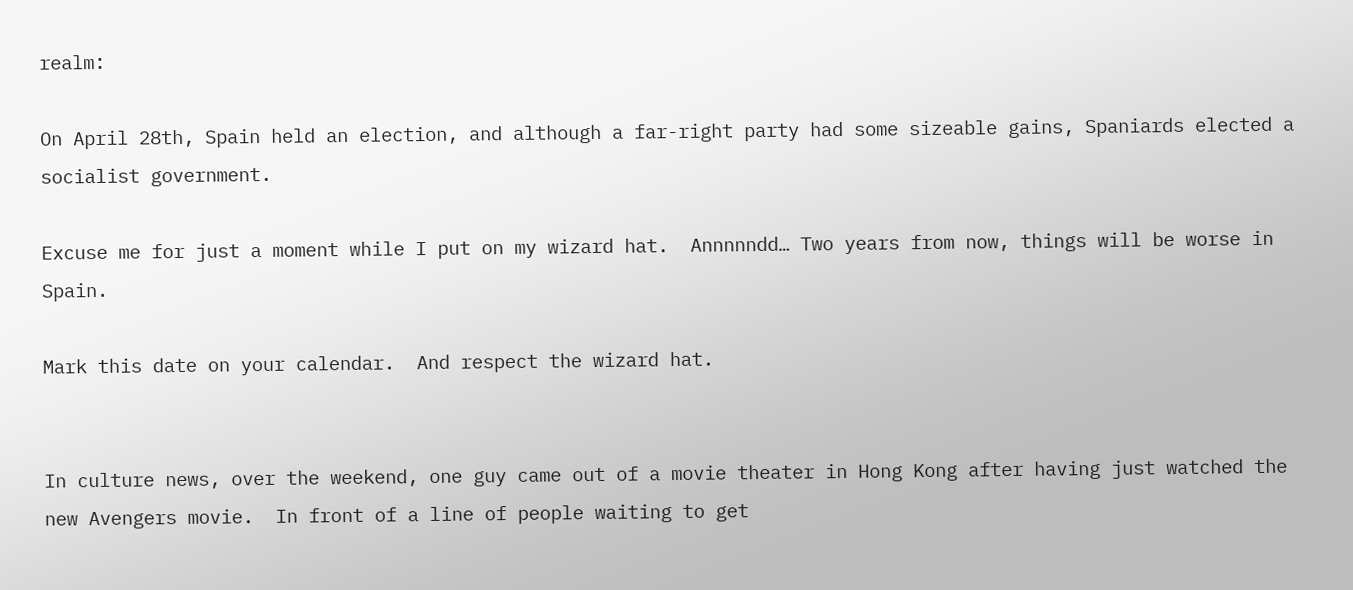realm:

On April 28th, Spain held an election, and although a far-right party had some sizeable gains, Spaniards elected a socialist government.

Excuse me for just a moment while I put on my wizard hat.  Annnnndd… Two years from now, things will be worse in Spain.

Mark this date on your calendar.  And respect the wizard hat.


In culture news, over the weekend, one guy came out of a movie theater in Hong Kong after having just watched the new Avengers movie.  In front of a line of people waiting to get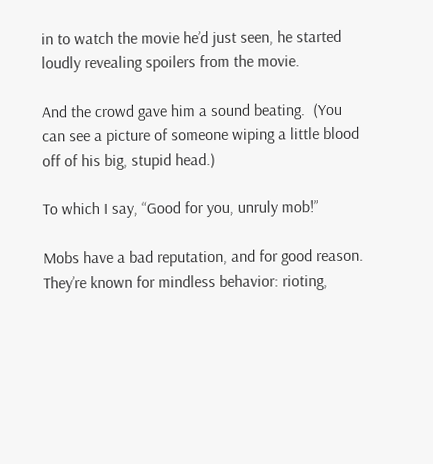in to watch the movie he’d just seen, he started loudly revealing spoilers from the movie.

And the crowd gave him a sound beating.  (You can see a picture of someone wiping a little blood off of his big, stupid head.)

To which I say, “Good for you, unruly mob!”

Mobs have a bad reputation, and for good reason.  They’re known for mindless behavior: rioting,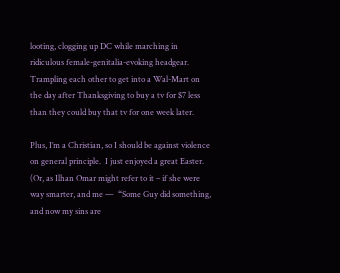looting, clogging up DC while marching in ridiculous female-genitalia-evoking headgear.  Trampling each other to get into a Wal-Mart on the day after Thanksgiving to buy a tv for $7 less than they could buy that tv for one week later.

Plus, I’m a Christian, so I should be against violence on general principle.  I just enjoyed a great Easter.  (Or, as Ilhan Omar might refer to it – if she were way smarter, and me —  “Some Guy did something, and now my sins are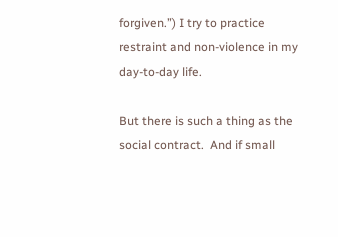forgiven.”) I try to practice restraint and non-violence in my day-to-day life.

But there is such a thing as the social contract.  And if small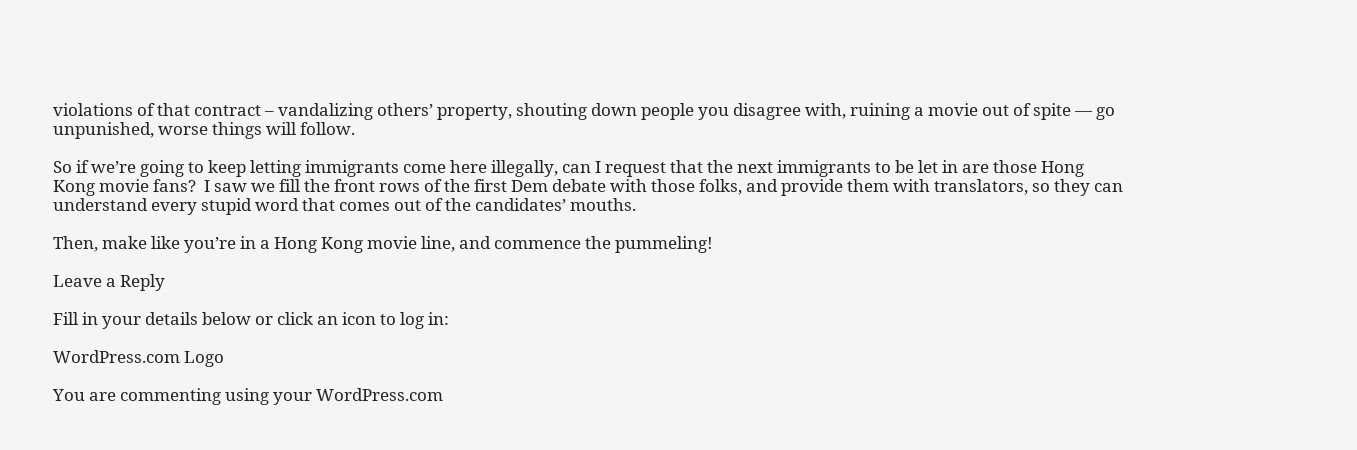violations of that contract – vandalizing others’ property, shouting down people you disagree with, ruining a movie out of spite — go unpunished, worse things will follow.

So if we’re going to keep letting immigrants come here illegally, can I request that the next immigrants to be let in are those Hong Kong movie fans?  I saw we fill the front rows of the first Dem debate with those folks, and provide them with translators, so they can understand every stupid word that comes out of the candidates’ mouths.

Then, make like you’re in a Hong Kong movie line, and commence the pummeling!

Leave a Reply

Fill in your details below or click an icon to log in:

WordPress.com Logo

You are commenting using your WordPress.com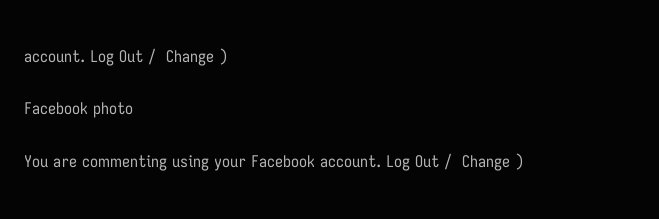account. Log Out /  Change )

Facebook photo

You are commenting using your Facebook account. Log Out /  Change )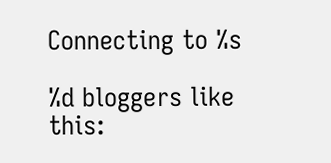Connecting to %s

%d bloggers like this: